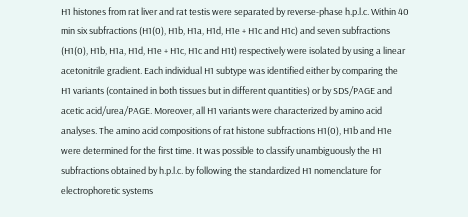H1 histones from rat liver and rat testis were separated by reverse-phase h.p.l.c. Within 40 min six subfractions (H1(0), H1b, H1a, H1d, H1e + H1c and H1c) and seven subfractions (H1(0), H1b, H1a, H1d, H1e + H1c, H1c and H1t) respectively were isolated by using a linear acetonitrile gradient. Each individual H1 subtype was identified either by comparing the H1 variants (contained in both tissues but in different quantities) or by SDS/PAGE and acetic acid/urea/PAGE. Moreover, all H1 variants were characterized by amino acid analyses. The amino acid compositions of rat histone subfractions H1(0), H1b and H1e were determined for the first time. It was possible to classify unambiguously the H1 subfractions obtained by h.p.l.c. by following the standardized H1 nomenclature for electrophoretic systems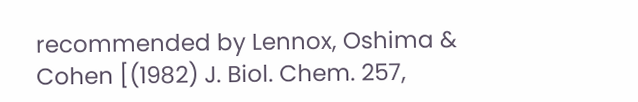recommended by Lennox, Oshima & Cohen [(1982) J. Biol. Chem. 257,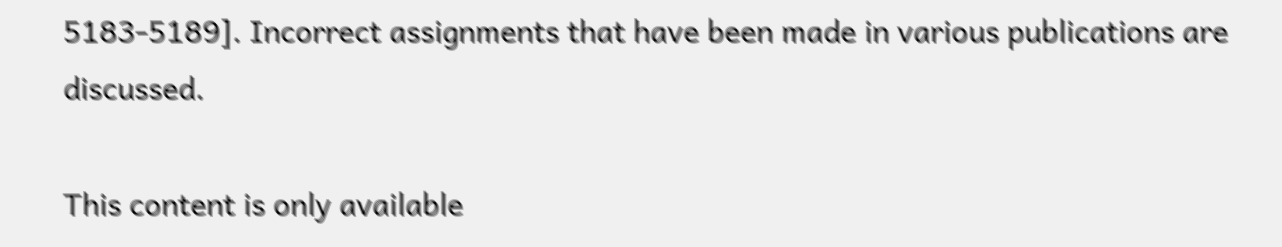5183-5189]. Incorrect assignments that have been made in various publications are discussed.

This content is only available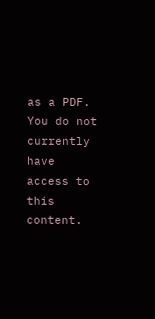as a PDF.
You do not currently have access to this content.